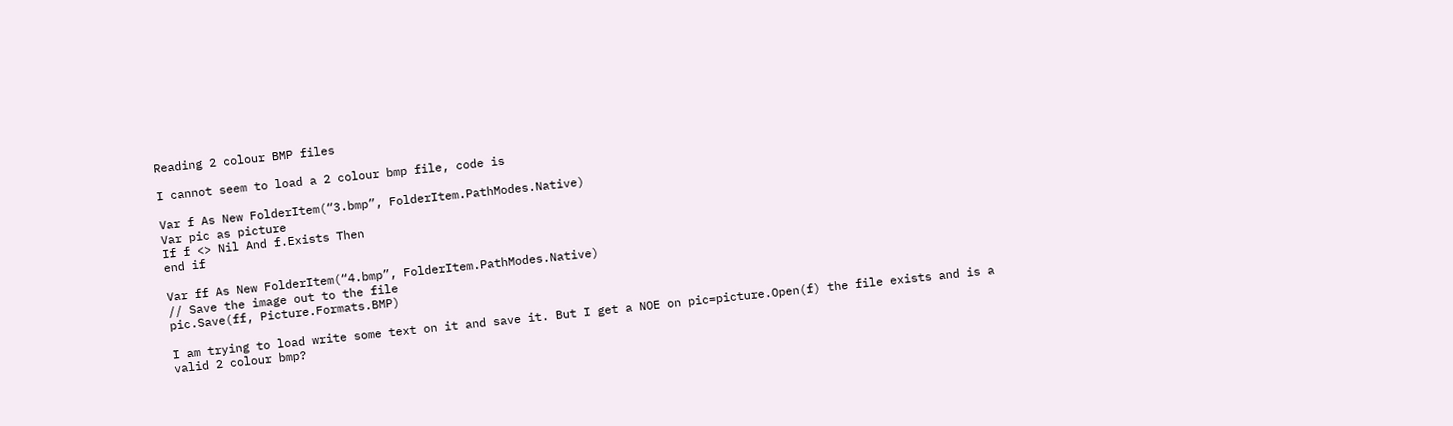Reading 2 colour BMP files

I cannot seem to load a 2 colour bmp file, code is

Var f As New FolderItem(“3.bmp”, FolderItem.PathModes.Native)
Var pic as picture
If f <> Nil And f.Exists Then
end if

Var ff As New FolderItem(“4.bmp”, FolderItem.PathModes.Native)
// Save the image out to the file
pic.Save(ff, Picture.Formats.BMP)

I am trying to load write some text on it and save it. But I get a NOE on pic=picture.Open(f) the file exists and is a valid 2 colour bmp?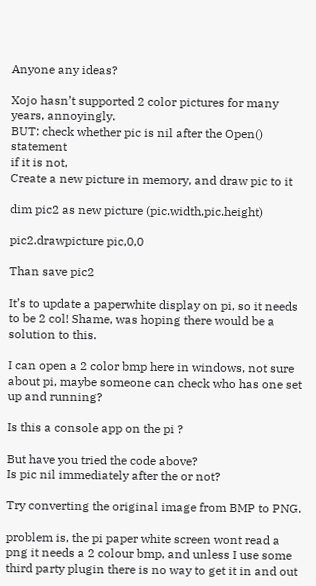Anyone any ideas?

Xojo hasn’t supported 2 color pictures for many years, annoyingly.
BUT: check whether pic is nil after the Open() statement
if it is not,
Create a new picture in memory, and draw pic to it

dim pic2 as new picture (pic.width,pic.height)

pic2.drawpicture pic,0,0

Than save pic2

It’s to update a paperwhite display on pi, so it needs to be 2 col! Shame, was hoping there would be a solution to this.

I can open a 2 color bmp here in windows, not sure about pi, maybe someone can check who has one set up and running?

Is this a console app on the pi ?

But have you tried the code above?
Is pic nil immediately after the or not?

Try converting the original image from BMP to PNG.

problem is, the pi paper white screen wont read a png it needs a 2 colour bmp, and unless I use some third party plugin there is no way to get it in and out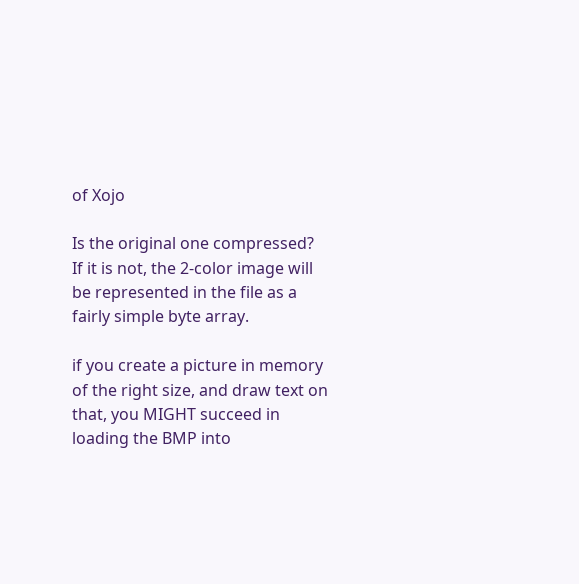of Xojo

Is the original one compressed?
If it is not, the 2-color image will be represented in the file as a fairly simple byte array.

if you create a picture in memory of the right size, and draw text on that, you MIGHT succeed in loading the BMP into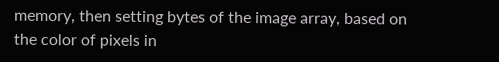memory, then setting bytes of the image array, based on the color of pixels in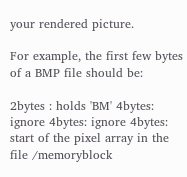your rendered picture.

For example, the first few bytes of a BMP file should be:

2bytes : holds 'BM' 4bytes: ignore 4bytes: ignore 4bytes: start of the pixel array in the file /memoryblock